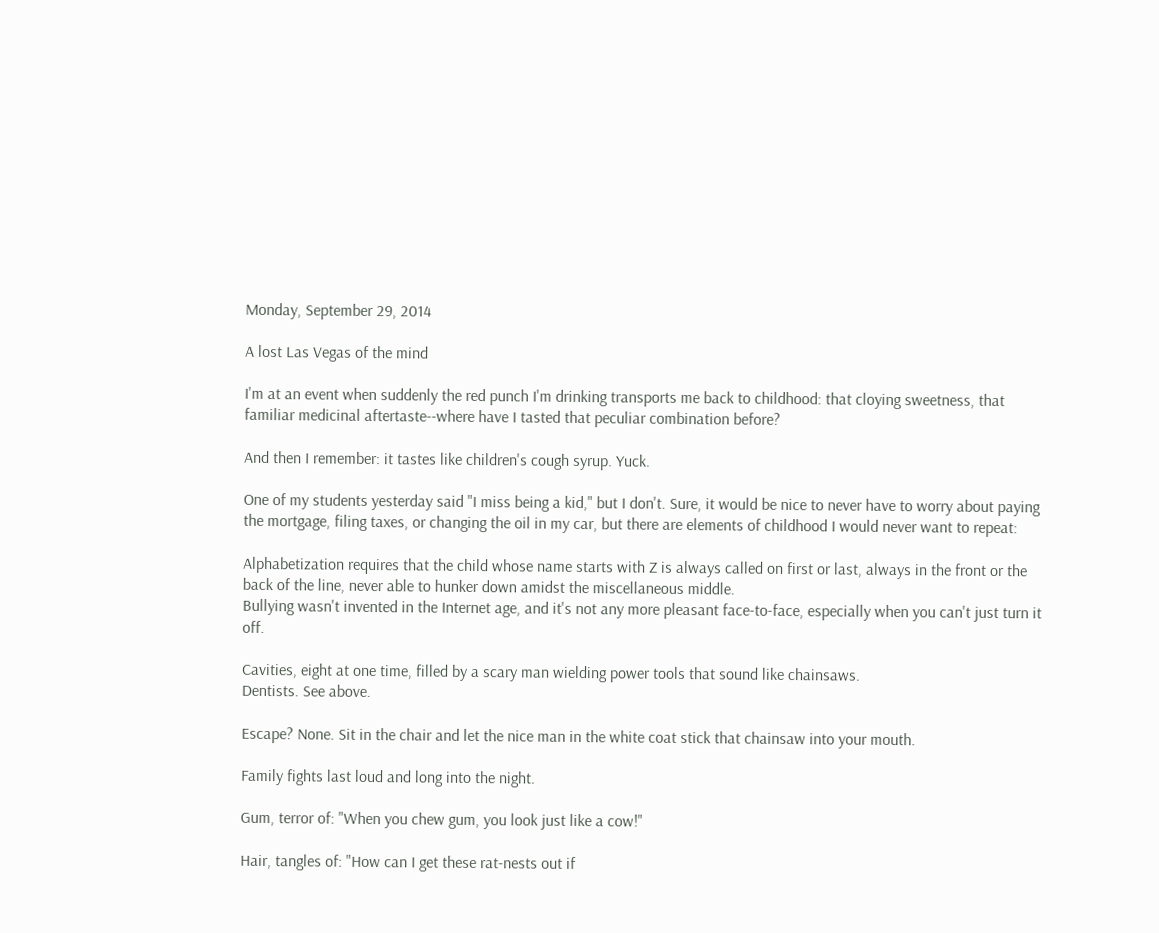Monday, September 29, 2014

A lost Las Vegas of the mind

I'm at an event when suddenly the red punch I'm drinking transports me back to childhood: that cloying sweetness, that familiar medicinal aftertaste--where have I tasted that peculiar combination before?

And then I remember: it tastes like children's cough syrup. Yuck.

One of my students yesterday said "I miss being a kid," but I don't. Sure, it would be nice to never have to worry about paying the mortgage, filing taxes, or changing the oil in my car, but there are elements of childhood I would never want to repeat:

Alphabetization requires that the child whose name starts with Z is always called on first or last, always in the front or the back of the line, never able to hunker down amidst the miscellaneous middle.
Bullying wasn't invented in the Internet age, and it's not any more pleasant face-to-face, especially when you can't just turn it off.

Cavities, eight at one time, filled by a scary man wielding power tools that sound like chainsaws.
Dentists. See above.

Escape? None. Sit in the chair and let the nice man in the white coat stick that chainsaw into your mouth.

Family fights last loud and long into the night.

Gum, terror of: "When you chew gum, you look just like a cow!"

Hair, tangles of: "How can I get these rat-nests out if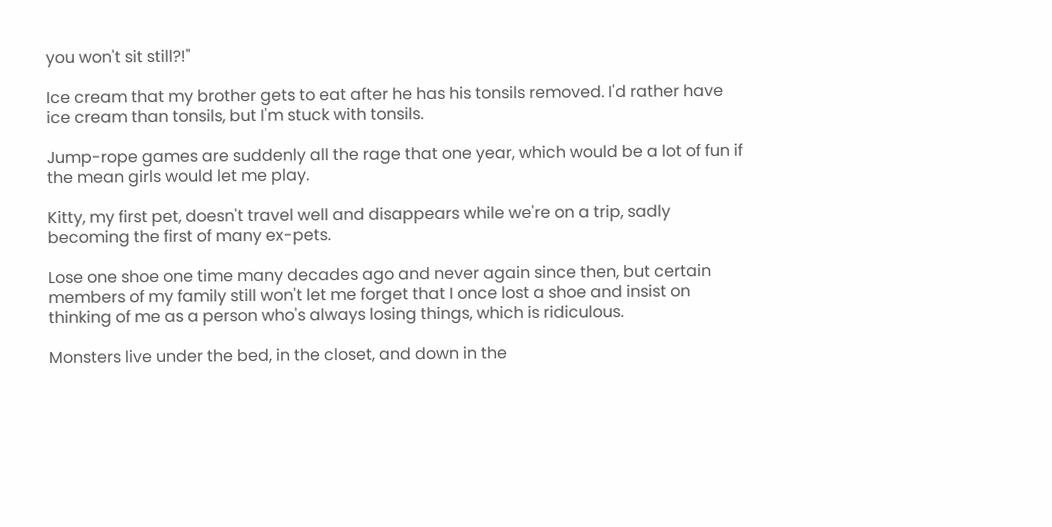you won't sit still?!"

Ice cream that my brother gets to eat after he has his tonsils removed. I'd rather have ice cream than tonsils, but I'm stuck with tonsils.

Jump-rope games are suddenly all the rage that one year, which would be a lot of fun if the mean girls would let me play.

Kitty, my first pet, doesn't travel well and disappears while we're on a trip, sadly becoming the first of many ex-pets.

Lose one shoe one time many decades ago and never again since then, but certain members of my family still won't let me forget that I once lost a shoe and insist on thinking of me as a person who's always losing things, which is ridiculous.

Monsters live under the bed, in the closet, and down in the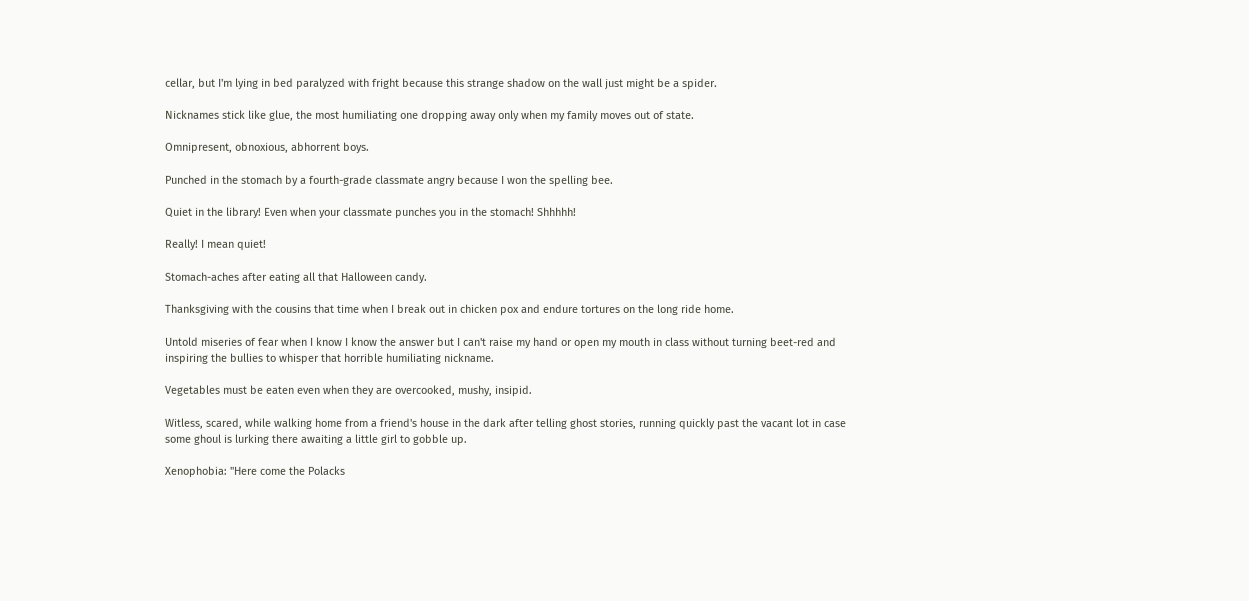cellar, but I'm lying in bed paralyzed with fright because this strange shadow on the wall just might be a spider.

Nicknames stick like glue, the most humiliating one dropping away only when my family moves out of state.

Omnipresent, obnoxious, abhorrent boys.

Punched in the stomach by a fourth-grade classmate angry because I won the spelling bee.

Quiet in the library! Even when your classmate punches you in the stomach! Shhhhh!

Really! I mean quiet!

Stomach-aches after eating all that Halloween candy.

Thanksgiving with the cousins that time when I break out in chicken pox and endure tortures on the long ride home.

Untold miseries of fear when I know I know the answer but I can't raise my hand or open my mouth in class without turning beet-red and inspiring the bullies to whisper that horrible humiliating nickname.

Vegetables must be eaten even when they are overcooked, mushy, insipid.

Witless, scared, while walking home from a friend's house in the dark after telling ghost stories, running quickly past the vacant lot in case some ghoul is lurking there awaiting a little girl to gobble up.

Xenophobia: "Here come the Polacks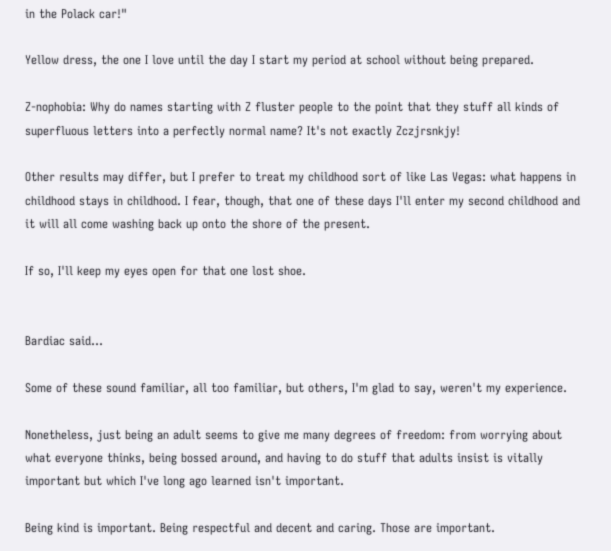in the Polack car!"

Yellow dress, the one I love until the day I start my period at school without being prepared.

Z-nophobia: Why do names starting with Z fluster people to the point that they stuff all kinds of superfluous letters into a perfectly normal name? It's not exactly Zczjrsnkjy!

Other results may differ, but I prefer to treat my childhood sort of like Las Vegas: what happens in childhood stays in childhood. I fear, though, that one of these days I'll enter my second childhood and it will all come washing back up onto the shore of the present.

If so, I'll keep my eyes open for that one lost shoe.


Bardiac said...

Some of these sound familiar, all too familiar, but others, I'm glad to say, weren't my experience.

Nonetheless, just being an adult seems to give me many degrees of freedom: from worrying about what everyone thinks, being bossed around, and having to do stuff that adults insist is vitally important but which I've long ago learned isn't important.

Being kind is important. Being respectful and decent and caring. Those are important.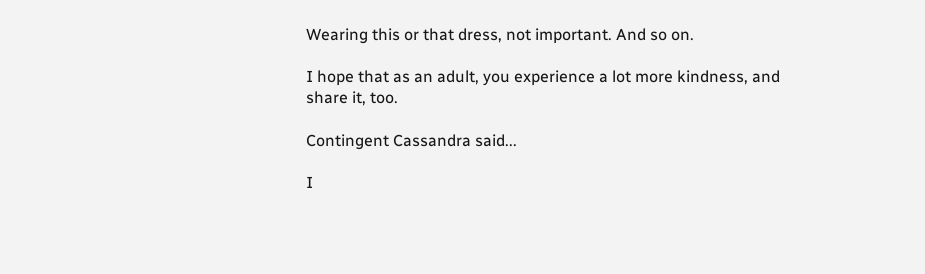Wearing this or that dress, not important. And so on.

I hope that as an adult, you experience a lot more kindness, and share it, too.

Contingent Cassandra said...

I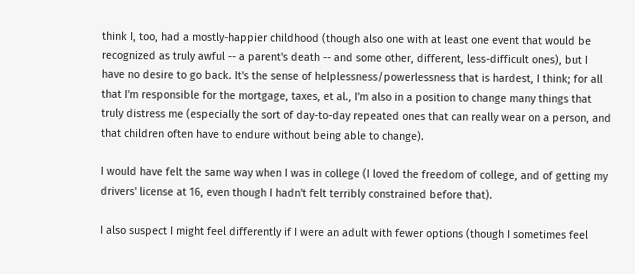think I, too, had a mostly-happier childhood (though also one with at least one event that would be recognized as truly awful -- a parent's death -- and some other, different, less-difficult ones), but I have no desire to go back. It's the sense of helplessness/powerlessness that is hardest, I think; for all that I'm responsible for the mortgage, taxes, et al., I'm also in a position to change many things that truly distress me (especially the sort of day-to-day repeated ones that can really wear on a person, and that children often have to endure without being able to change).

I would have felt the same way when I was in college (I loved the freedom of college, and of getting my drivers' license at 16, even though I hadn't felt terribly constrained before that).

I also suspect I might feel differently if I were an adult with fewer options (though I sometimes feel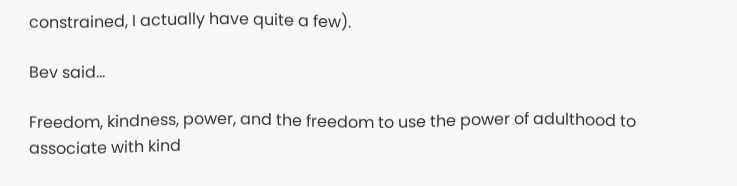constrained, I actually have quite a few).

Bev said...

Freedom, kindness, power, and the freedom to use the power of adulthood to associate with kind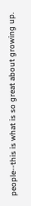people--this is what is so great about growing up.